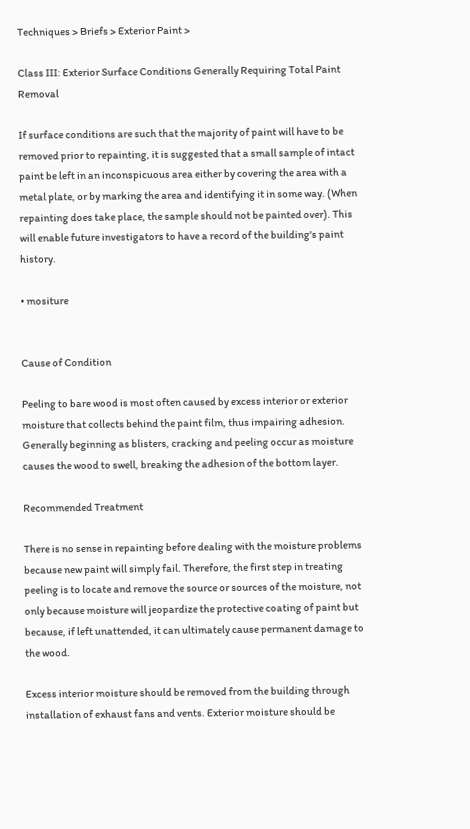Techniques > Briefs > Exterior Paint >

Class III: Exterior Surface Conditions Generally Requiring Total Paint Removal

If surface conditions are such that the majority of paint will have to be removed prior to repainting, it is suggested that a small sample of intact paint be left in an inconspicuous area either by covering the area with a metal plate, or by marking the area and identifying it in some way. (When repainting does take place, the sample should not be painted over). This will enable future investigators to have a record of the building's paint history.

• mositure


Cause of Condition

Peeling to bare wood is most often caused by excess interior or exterior moisture that collects behind the paint film, thus impairing adhesion. Generally beginning as blisters, cracking and peeling occur as moisture causes the wood to swell, breaking the adhesion of the bottom layer.

Recommended Treatment

There is no sense in repainting before dealing with the moisture problems because new paint will simply fail. Therefore, the first step in treating peeling is to locate and remove the source or sources of the moisture, not only because moisture will jeopardize the protective coating of paint but because, if left unattended, it can ultimately cause permanent damage to the wood.

Excess interior moisture should be removed from the building through installation of exhaust fans and vents. Exterior moisture should be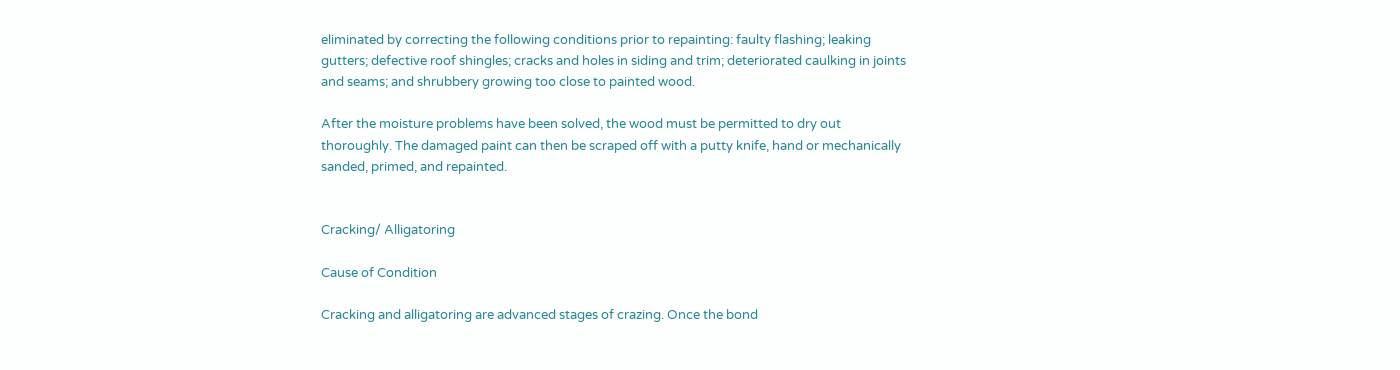eliminated by correcting the following conditions prior to repainting: faulty flashing; leaking gutters; defective roof shingles; cracks and holes in siding and trim; deteriorated caulking in joints and seams; and shrubbery growing too close to painted wood.

After the moisture problems have been solved, the wood must be permitted to dry out thoroughly. The damaged paint can then be scraped off with a putty knife, hand or mechanically sanded, primed, and repainted.


Cracking/ Alligatoring

Cause of Condition

Cracking and alligatoring are advanced stages of crazing. Once the bond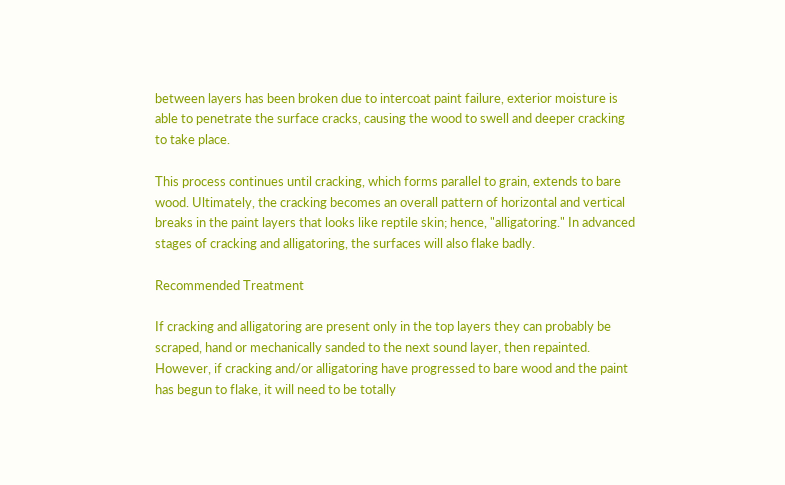between layers has been broken due to intercoat paint failure, exterior moisture is able to penetrate the surface cracks, causing the wood to swell and deeper cracking to take place.

This process continues until cracking, which forms parallel to grain, extends to bare wood. Ultimately, the cracking becomes an overall pattern of horizontal and vertical breaks in the paint layers that looks like reptile skin; hence, "alligatoring." In advanced stages of cracking and alligatoring, the surfaces will also flake badly.

Recommended Treatment

If cracking and alligatoring are present only in the top layers they can probably be scraped, hand or mechanically sanded to the next sound layer, then repainted. However, if cracking and/or alligatoring have progressed to bare wood and the paint has begun to flake, it will need to be totally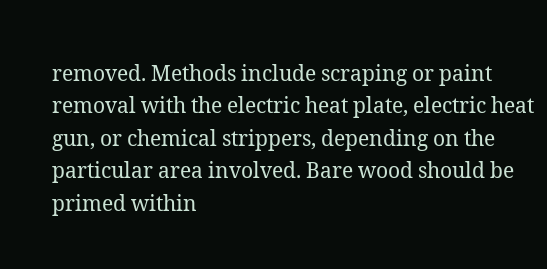removed. Methods include scraping or paint removal with the electric heat plate, electric heat gun, or chemical strippers, depending on the particular area involved. Bare wood should be primed within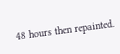48 hours then repainted.